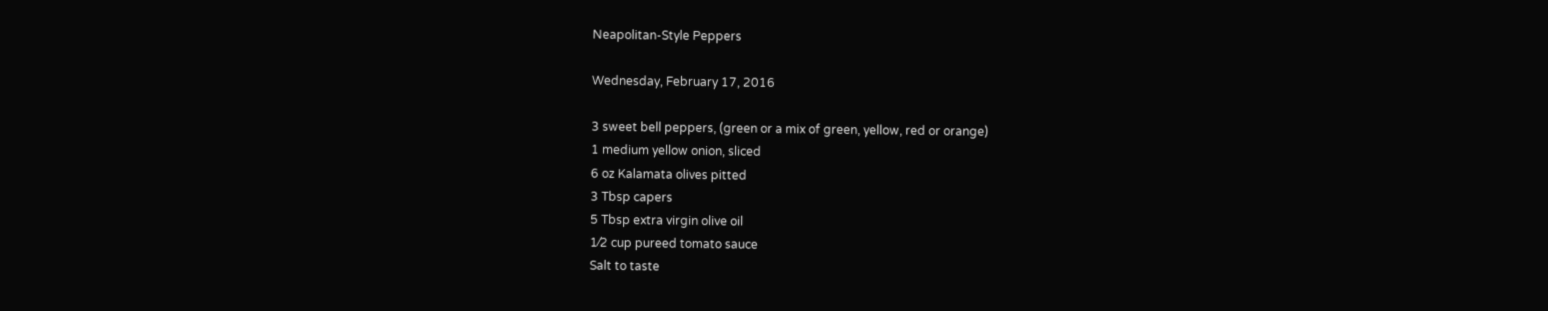Neapolitan-Style Peppers

Wednesday, February 17, 2016

3 sweet bell peppers, (green or a mix of green, yellow, red or orange)
1 medium yellow onion, sliced
6 oz Kalamata olives pitted
3 Tbsp capers
5 Tbsp extra virgin olive oil
1⁄2 cup pureed tomato sauce
Salt to taste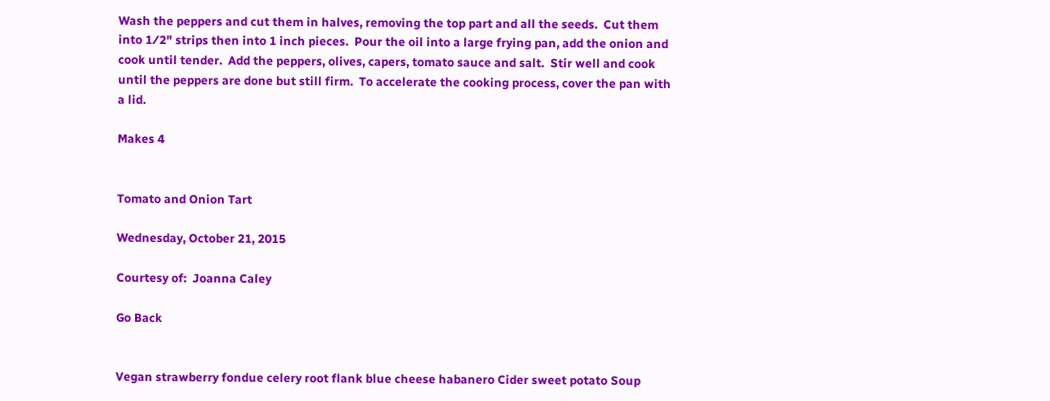Wash the peppers and cut them in halves, removing the top part and all the seeds.  Cut them into 1⁄2" strips then into 1 inch pieces.  Pour the oil into a large frying pan, add the onion and cook until tender.  Add the peppers, olives, capers, tomato sauce and salt.  Stir well and cook until the peppers are done but still firm.  To accelerate the cooking process, cover the pan with a lid.

Makes 4


Tomato and Onion Tart

Wednesday, October 21, 2015

Courtesy of:  Joanna Caley

Go Back


Vegan strawberry fondue celery root flank blue cheese habanero Cider sweet potato Soup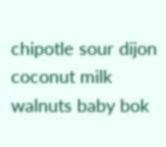chipotle sour dijon coconut milk walnuts baby bok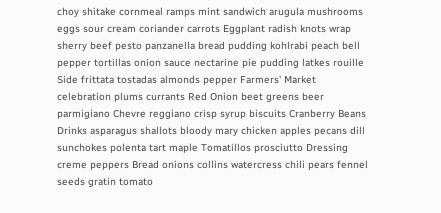choy shitake cornmeal ramps mint sandwich arugula mushrooms eggs sour cream coriander carrots Eggplant radish knots wrap sherry beef pesto panzanella bread pudding kohlrabi peach bell pepper tortillas onion sauce nectarine pie pudding latkes rouille Side frittata tostadas almonds pepper Farmers' Market celebration plums currants Red Onion beet greens beer parmigiano Chevre reggiano crisp syrup biscuits Cranberry Beans Drinks asparagus shallots bloody mary chicken apples pecans dill sunchokes polenta tart maple Tomatillos prosciutto Dressing creme peppers Bread onions collins watercress chili pears fennel seeds gratin tomato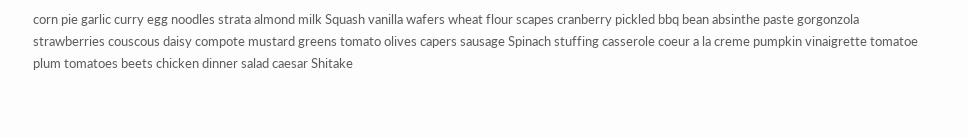corn pie garlic curry egg noodles strata almond milk Squash vanilla wafers wheat flour scapes cranberry pickled bbq bean absinthe paste gorgonzola strawberries couscous daisy compote mustard greens tomato olives capers sausage Spinach stuffing casserole coeur a la creme pumpkin vinaigrette tomatoe plum tomatoes beets chicken dinner salad caesar Shitake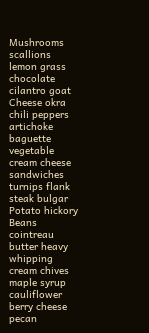Mushrooms scallions lemon grass chocolate cilantro goat Cheese okra chili peppers artichoke baguette vegetable cream cheese sandwiches turnips flank steak bulgar Potato hickory Beans cointreau butter heavy whipping cream chives maple syrup cauliflower berry cheese pecan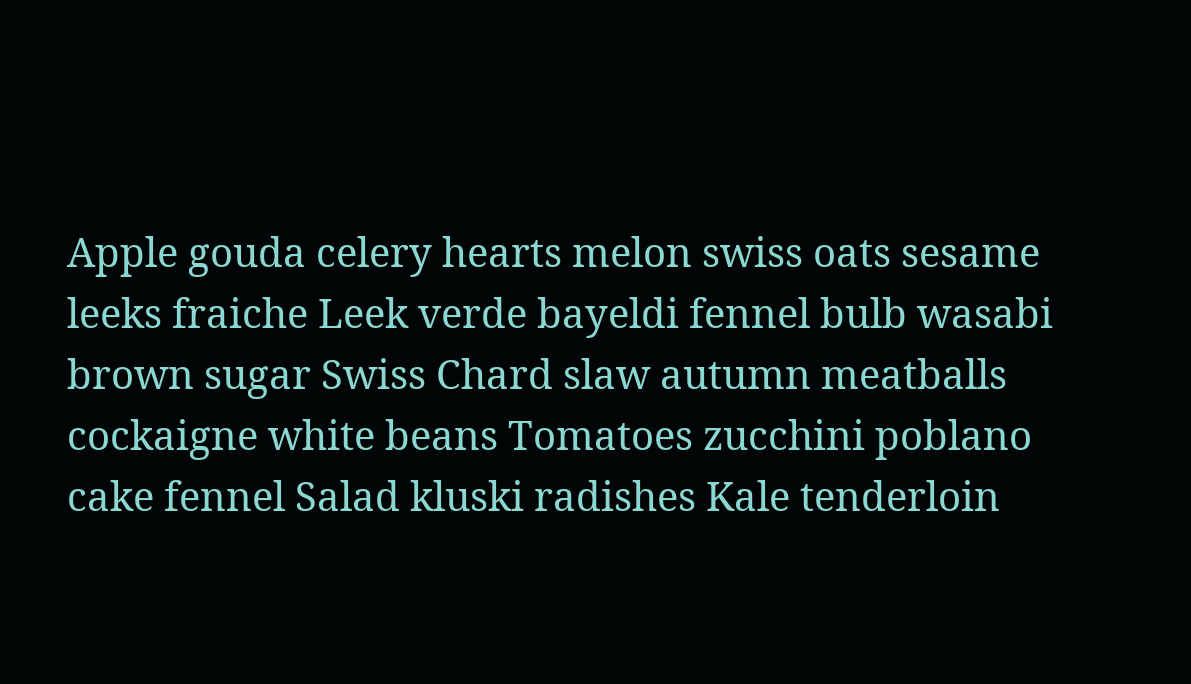Apple gouda celery hearts melon swiss oats sesame leeks fraiche Leek verde bayeldi fennel bulb wasabi brown sugar Swiss Chard slaw autumn meatballs cockaigne white beans Tomatoes zucchini poblano cake fennel Salad kluski radishes Kale tenderloin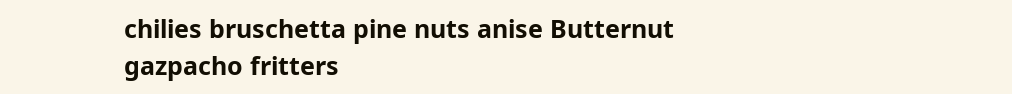chilies bruschetta pine nuts anise Butternut gazpacho fritters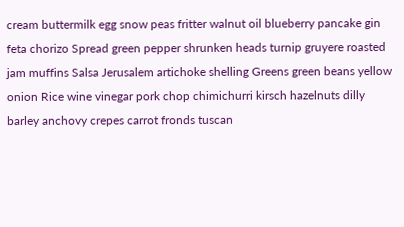cream buttermilk egg snow peas fritter walnut oil blueberry pancake gin feta chorizo Spread green pepper shrunken heads turnip gruyere roasted jam muffins Salsa Jerusalem artichoke shelling Greens green beans yellow onion Rice wine vinegar pork chop chimichurri kirsch hazelnuts dilly barley anchovy crepes carrot fronds tuscan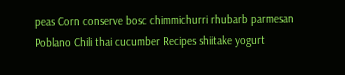peas Corn conserve bosc chimmichurri rhubarb parmesan Poblano Chili thai cucumber Recipes shiitake yogurt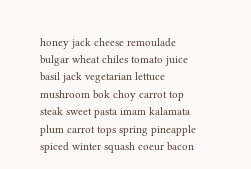honey jack cheese remoulade bulgar wheat chiles tomato juice basil jack vegetarian lettuce mushroom bok choy carrot top steak sweet pasta imam kalamata plum carrot tops spring pineapple spiced winter squash coeur bacon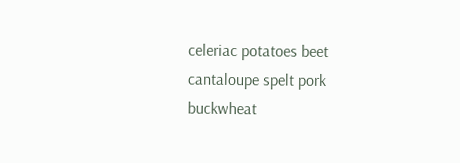celeriac potatoes beet cantaloupe spelt pork buckwheat